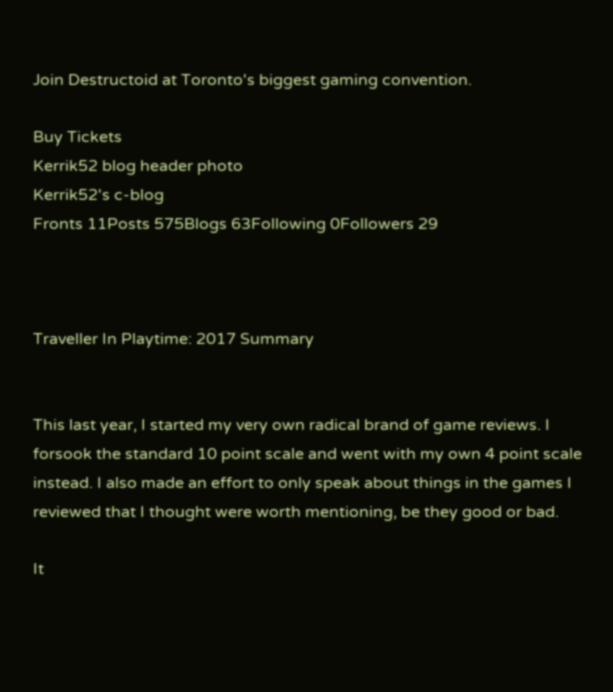Join Destructoid at Toronto's biggest gaming convention.

Buy Tickets
Kerrik52 blog header photo
Kerrik52's c-blog
Fronts 11Posts 575Blogs 63Following 0Followers 29



Traveller In Playtime: 2017 Summary


This last year, I started my very own radical brand of game reviews. I forsook the standard 10 point scale and went with my own 4 point scale instead. I also made an effort to only speak about things in the games I reviewed that I thought were worth mentioning, be they good or bad.

It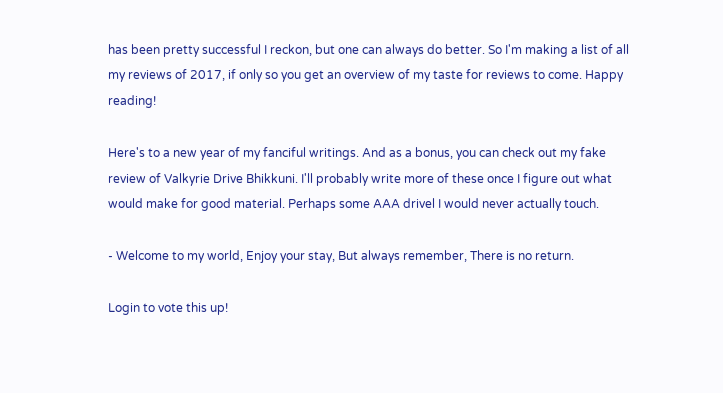has been pretty successful I reckon, but one can always do better. So I'm making a list of all my reviews of 2017, if only so you get an overview of my taste for reviews to come. Happy reading!

Here's to a new year of my fanciful writings. And as a bonus, you can check out my fake review of Valkyrie Drive Bhikkuni. I'll probably write more of these once I figure out what would make for good material. Perhaps some AAA drivel I would never actually touch.

- Welcome to my world, Enjoy your stay, But always remember, There is no return.

Login to vote this up!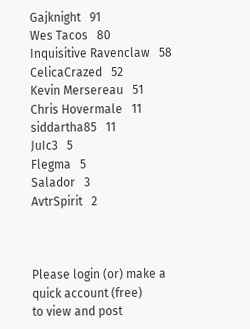Gajknight   91
Wes Tacos   80
Inquisitive Ravenclaw   58
CelicaCrazed   52
Kevin Mersereau   51
Chris Hovermale   11
siddartha85   11
JuIc3   5
Flegma   5
Salador   3
AvtrSpirit   2



Please login (or) make a quick account (free)
to view and post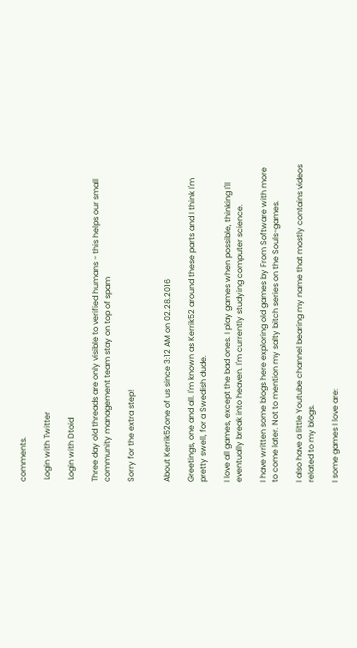comments.

 Login with Twitter

 Login with Dtoid

Three day old threads are only visible to verified humans - this helps our small community management team stay on top of spam

Sorry for the extra step!


About Kerrik52one of us since 3:12 AM on 02.28.2016

Greetings, one and all. I'm known as Kerrik52 around these parts and I think I'm pretty swell, for a Swedish dude.

I love all games, except the bad ones. I play games when possible, thinking I'll eventually break into heaven. I'm currently studying computer science.

I have written some blogs here exploring old games by From Software with more to come later. Not to mention my salty bitch series on the Souls-games.

I also have a little Youtube channel bearing my name that mostly contains videos related to my blogs.

I some games I love are: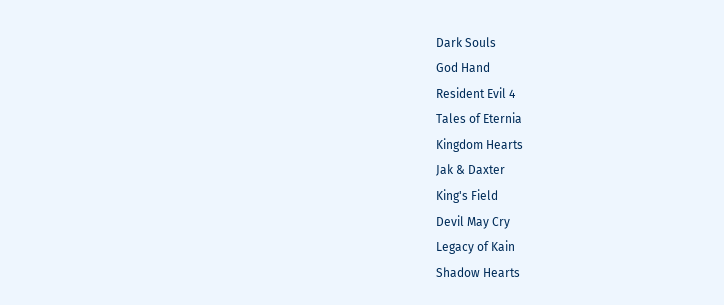Dark Souls
God Hand
Resident Evil 4
Tales of Eternia
Kingdom Hearts
Jak & Daxter
King's Field
Devil May Cry
Legacy of Kain
Shadow Hearts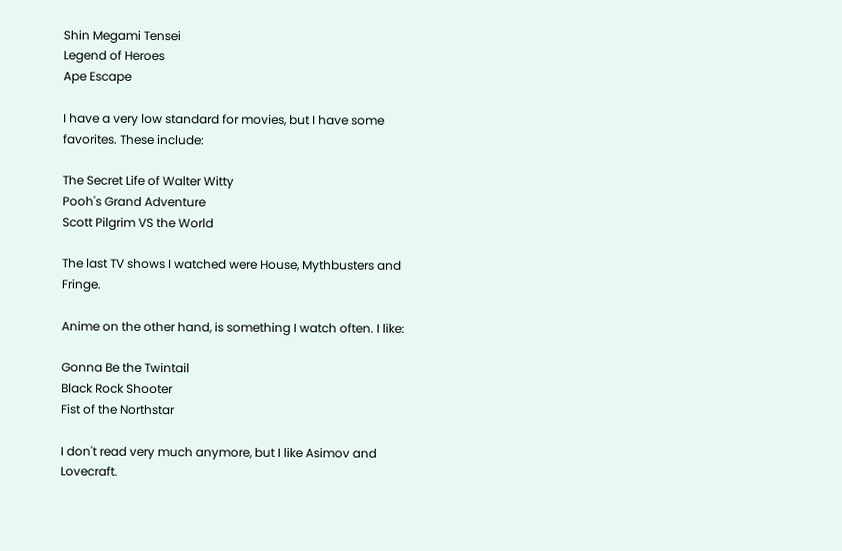Shin Megami Tensei
Legend of Heroes
Ape Escape

I have a very low standard for movies, but I have some favorites. These include:

The Secret Life of Walter Witty
Pooh's Grand Adventure
Scott Pilgrim VS the World

The last TV shows I watched were House, Mythbusters and Fringe.

Anime on the other hand, is something I watch often. I like:

Gonna Be the Twintail
Black Rock Shooter
Fist of the Northstar

I don't read very much anymore, but I like Asimov and Lovecraft.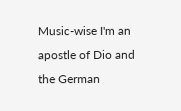Music-wise I'm an apostle of Dio and the German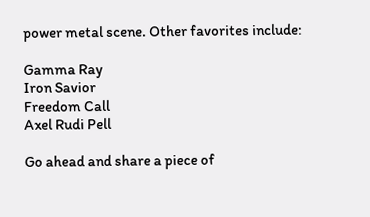power metal scene. Other favorites include:

Gamma Ray
Iron Savior
Freedom Call
Axel Rudi Pell

Go ahead and share a piece of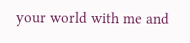your world with me and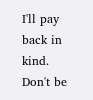I'll pay back in kind. Don't be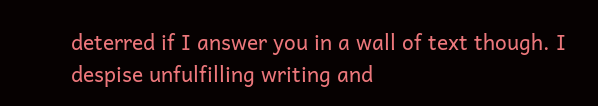deterred if I answer you in a wall of text though. I despise unfulfilling writing and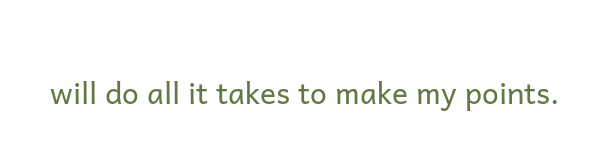will do all it takes to make my points.